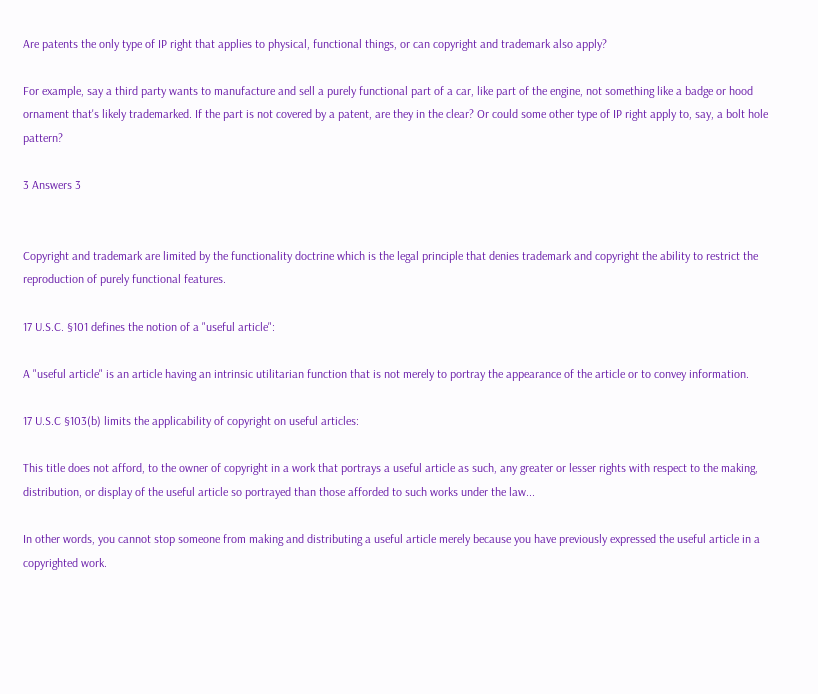Are patents the only type of IP right that applies to physical, functional things, or can copyright and trademark also apply?

For example, say a third party wants to manufacture and sell a purely functional part of a car, like part of the engine, not something like a badge or hood ornament that's likely trademarked. If the part is not covered by a patent, are they in the clear? Or could some other type of IP right apply to, say, a bolt hole pattern?

3 Answers 3


Copyright and trademark are limited by the functionality doctrine which is the legal principle that denies trademark and copyright the ability to restrict the reproduction of purely functional features.

17 U.S.C. §101 defines the notion of a "useful article":

A "useful article" is an article having an intrinsic utilitarian function that is not merely to portray the appearance of the article or to convey information.

17 U.S.C §103(b) limits the applicability of copyright on useful articles:

This title does not afford, to the owner of copyright in a work that portrays a useful article as such, any greater or lesser rights with respect to the making, distribution, or display of the useful article so portrayed than those afforded to such works under the law...

In other words, you cannot stop someone from making and distributing a useful article merely because you have previously expressed the useful article in a copyrighted work.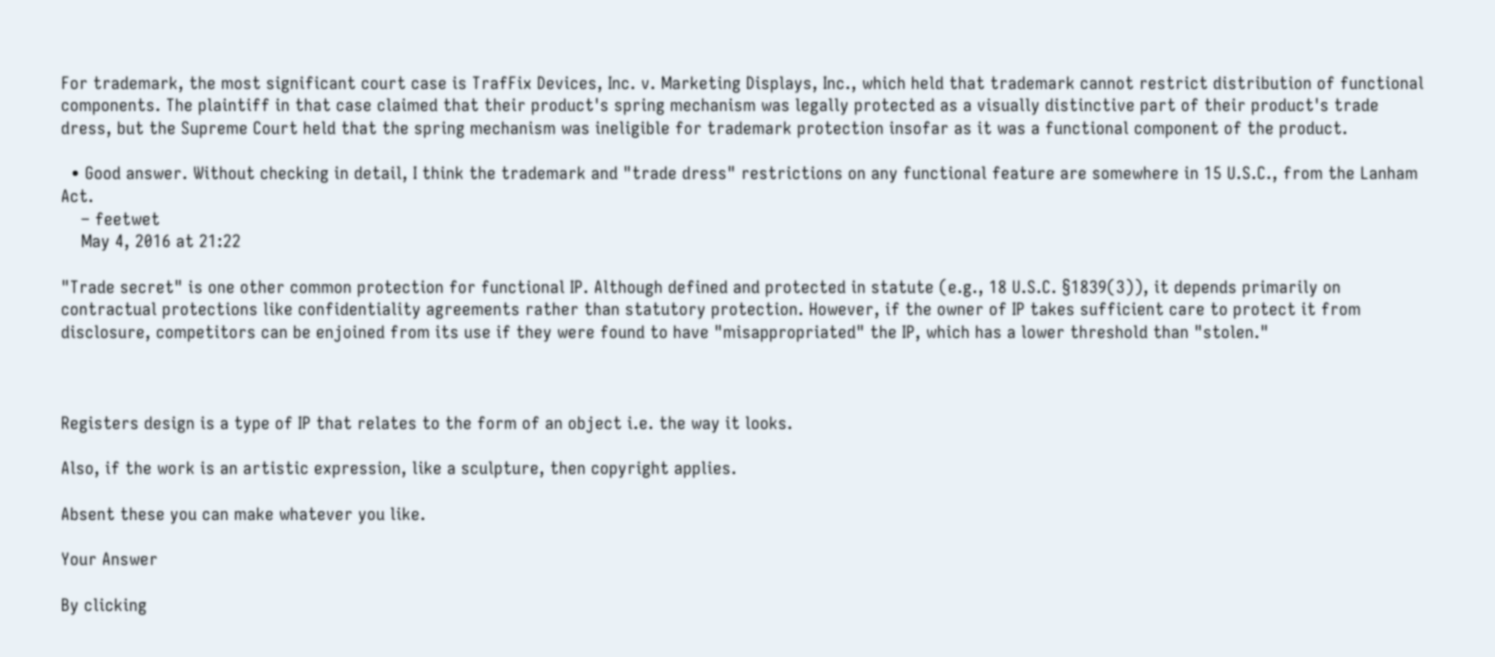For trademark, the most significant court case is TrafFix Devices, Inc. v. Marketing Displays, Inc., which held that trademark cannot restrict distribution of functional components. The plaintiff in that case claimed that their product's spring mechanism was legally protected as a visually distinctive part of their product's trade dress, but the Supreme Court held that the spring mechanism was ineligible for trademark protection insofar as it was a functional component of the product.

  • Good answer. Without checking in detail, I think the trademark and "trade dress" restrictions on any functional feature are somewhere in 15 U.S.C., from the Lanham Act.
    – feetwet
    May 4, 2016 at 21:22

"Trade secret" is one other common protection for functional IP. Although defined and protected in statute (e.g., 18 U.S.C. §1839(3)), it depends primarily on contractual protections like confidentiality agreements rather than statutory protection. However, if the owner of IP takes sufficient care to protect it from disclosure, competitors can be enjoined from its use if they were found to have "misappropriated" the IP, which has a lower threshold than "stolen."



Registers design is a type of IP that relates to the form of an object i.e. the way it looks.

Also, if the work is an artistic expression, like a sculpture, then copyright applies.

Absent these you can make whatever you like.

Your Answer

By clicking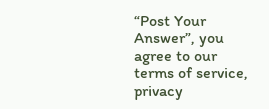“Post Your Answer”, you agree to our terms of service, privacy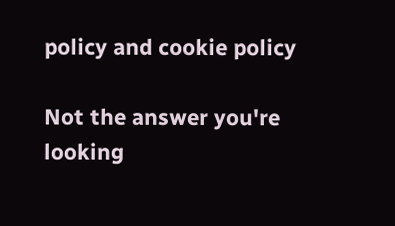policy and cookie policy

Not the answer you're looking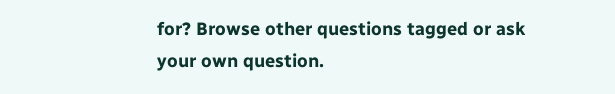for? Browse other questions tagged or ask your own question.